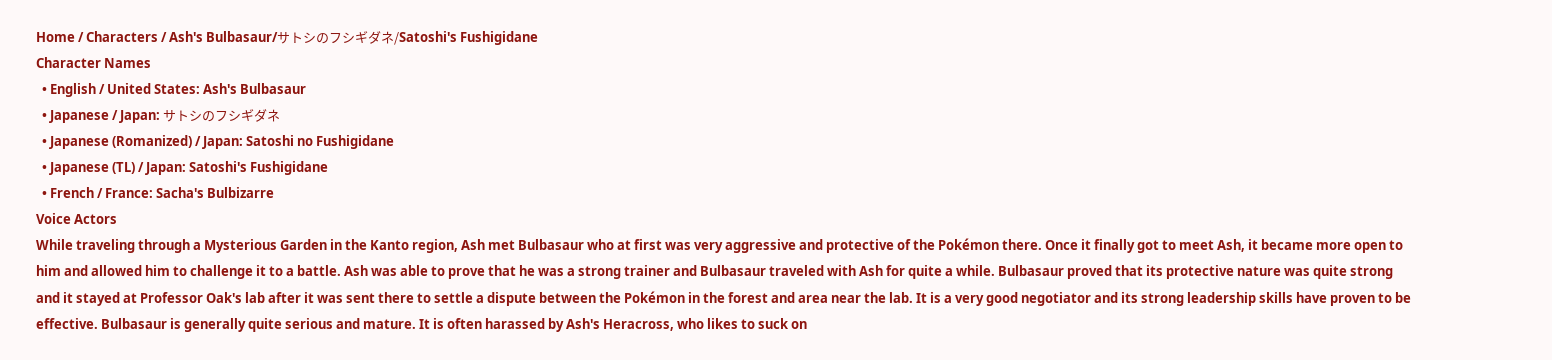Home / Characters / Ash's Bulbasaur/サトシのフシギダネ/Satoshi's Fushigidane
Character Names
  • English / United States: Ash's Bulbasaur
  • Japanese / Japan: サトシのフシギダネ
  • Japanese (Romanized) / Japan: Satoshi no Fushigidane
  • Japanese (TL) / Japan: Satoshi's Fushigidane
  • French / France: Sacha's Bulbizarre
Voice Actors
While traveling through a Mysterious Garden in the Kanto region, Ash met Bulbasaur who at first was very aggressive and protective of the Pokémon there. Once it finally got to meet Ash, it became more open to him and allowed him to challenge it to a battle. Ash was able to prove that he was a strong trainer and Bulbasaur traveled with Ash for quite a while. Bulbasaur proved that its protective nature was quite strong and it stayed at Professor Oak's lab after it was sent there to settle a dispute between the Pokémon in the forest and area near the lab. It is a very good negotiator and its strong leadership skills have proven to be effective. Bulbasaur is generally quite serious and mature. It is often harassed by Ash's Heracross, who likes to suck on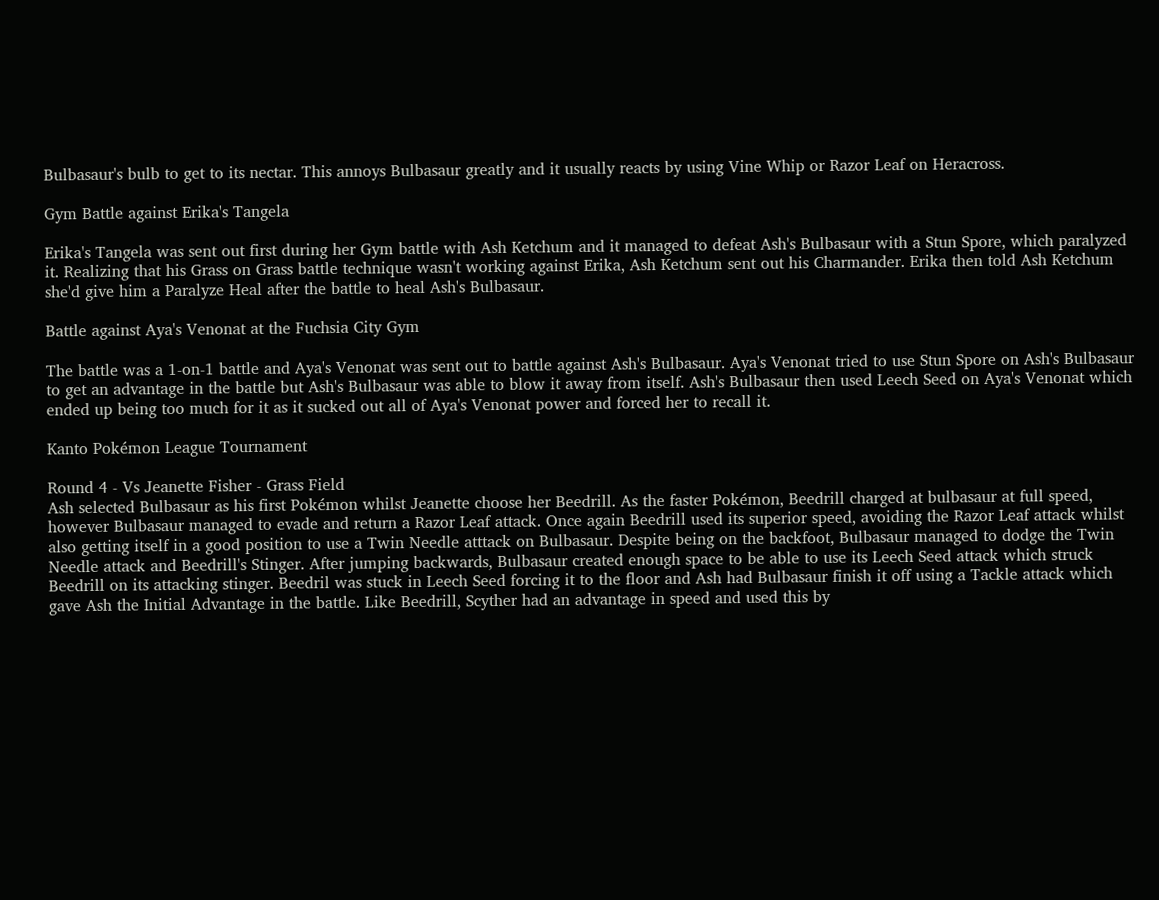Bulbasaur's bulb to get to its nectar. This annoys Bulbasaur greatly and it usually reacts by using Vine Whip or Razor Leaf on Heracross.

Gym Battle against Erika's Tangela

Erika's Tangela was sent out first during her Gym battle with Ash Ketchum and it managed to defeat Ash's Bulbasaur with a Stun Spore, which paralyzed it. Realizing that his Grass on Grass battle technique wasn't working against Erika, Ash Ketchum sent out his Charmander. Erika then told Ash Ketchum she'd give him a Paralyze Heal after the battle to heal Ash's Bulbasaur.

Battle against Aya's Venonat at the Fuchsia City Gym

The battle was a 1-on-1 battle and Aya's Venonat was sent out to battle against Ash's Bulbasaur. Aya's Venonat tried to use Stun Spore on Ash's Bulbasaur to get an advantage in the battle but Ash's Bulbasaur was able to blow it away from itself. Ash's Bulbasaur then used Leech Seed on Aya's Venonat which ended up being too much for it as it sucked out all of Aya's Venonat power and forced her to recall it.

Kanto Pokémon League Tournament

Round 4 - Vs Jeanette Fisher - Grass Field
Ash selected Bulbasaur as his first Pokémon whilst Jeanette choose her Beedrill. As the faster Pokémon, Beedrill charged at bulbasaur at full speed, however Bulbasaur managed to evade and return a Razor Leaf attack. Once again Beedrill used its superior speed, avoiding the Razor Leaf attack whilst also getting itself in a good position to use a Twin Needle atttack on Bulbasaur. Despite being on the backfoot, Bulbasaur managed to dodge the Twin Needle attack and Beedrill's Stinger. After jumping backwards, Bulbasaur created enough space to be able to use its Leech Seed attack which struck Beedrill on its attacking stinger. Beedril was stuck in Leech Seed forcing it to the floor and Ash had Bulbasaur finish it off using a Tackle attack which gave Ash the Initial Advantage in the battle. Like Beedrill, Scyther had an advantage in speed and used this by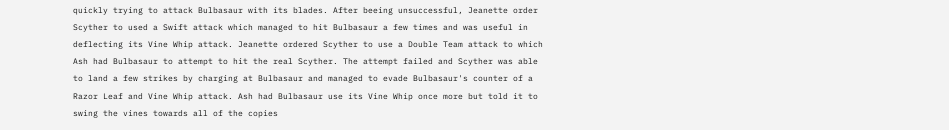quickly trying to attack Bulbasaur with its blades. After beeing unsuccessful, Jeanette order Scyther to used a Swift attack which managed to hit Bulbasaur a few times and was useful in deflecting its Vine Whip attack. Jeanette ordered Scyther to use a Double Team attack to which Ash had Bulbasaur to attempt to hit the real Scyther. The attempt failed and Scyther was able to land a few strikes by charging at Bulbasaur and managed to evade Bulbasaur's counter of a Razor Leaf and Vine Whip attack. Ash had Bulbasaur use its Vine Whip once more but told it to swing the vines towards all of the copies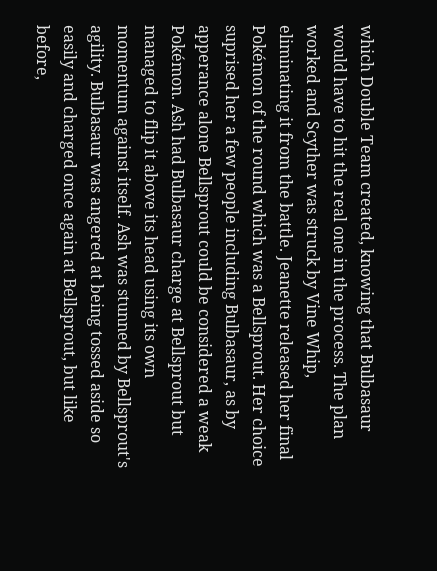which Double Team created, knowing that Bulbasaur would have to hit the real one in the process. The plan worked and Scyther was struck by Vine Whip, eliminating it from the battle. Jeanette released her final Pokémon of the round which was a Bellsprout. Her choice suprised her a few people including Bulbasaur, as by apperance alone Bellsprout could be considered a weak Pokémon. Ash had Bulbasaur charge at Bellsprout but managed to flip it above its head using its own momentum against itself. Ash was stunned by Bellsprout's agility. Bulbasaur was angered at being tossed aside so easily and charged once again at Bellsprout, but like before,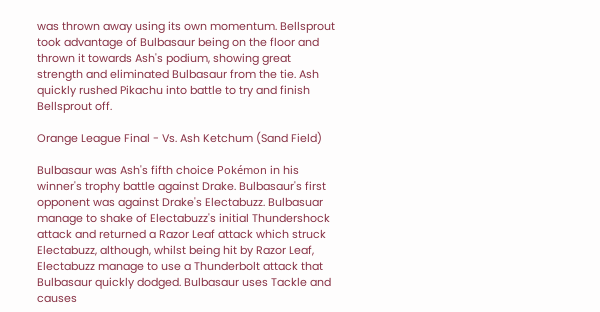was thrown away using its own momentum. Bellsprout took advantage of Bulbasaur being on the floor and thrown it towards Ash's podium, showing great strength and eliminated Bulbasaur from the tie. Ash quickly rushed Pikachu into battle to try and finish Bellsprout off.

Orange League Final - Vs. Ash Ketchum (Sand Field)

Bulbasaur was Ash's fifth choice Pokémon in his winner's trophy battle against Drake. Bulbasaur's first opponent was against Drake's Electabuzz. Bulbasuar manage to shake of Electabuzz's initial Thundershock attack and returned a Razor Leaf attack which struck Electabuzz, although, whilst being hit by Razor Leaf, Electabuzz manage to use a Thunderbolt attack that Bulbasaur quickly dodged. Bulbasaur uses Tackle and causes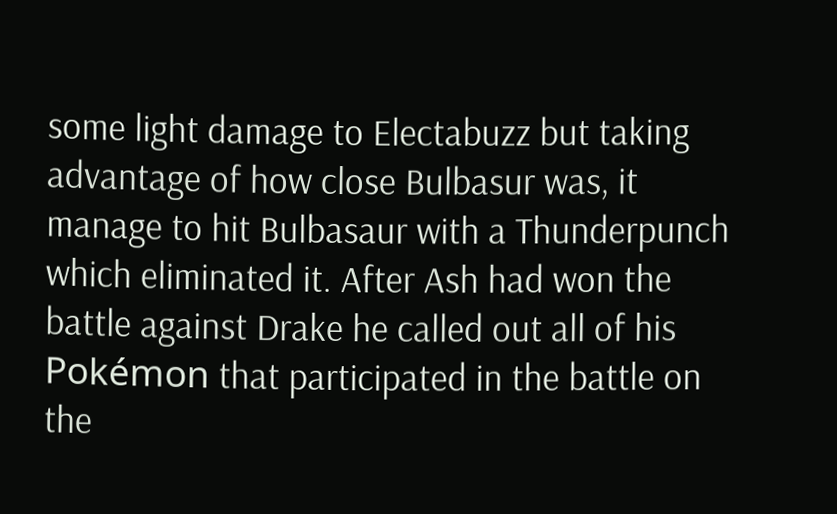some light damage to Electabuzz but taking advantage of how close Bulbasur was, it manage to hit Bulbasaur with a Thunderpunch which eliminated it. After Ash had won the battle against Drake he called out all of his Pokémon that participated in the battle on the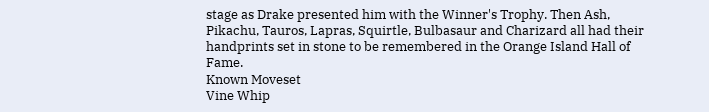stage as Drake presented him with the Winner's Trophy. Then Ash, Pikachu, Tauros, Lapras, Squirtle, Bulbasaur and Charizard all had their handprints set in stone to be remembered in the Orange Island Hall of Fame.
Known Moveset
Vine Whip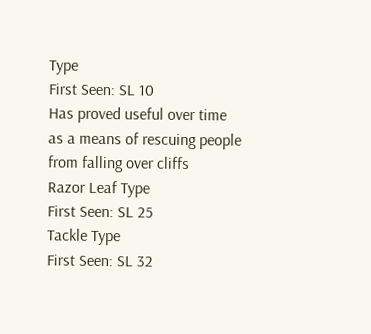Type
First Seen: SL 10
Has proved useful over time as a means of rescuing people from falling over cliffs
Razor Leaf Type
First Seen: SL 25
Tackle Type
First Seen: SL 32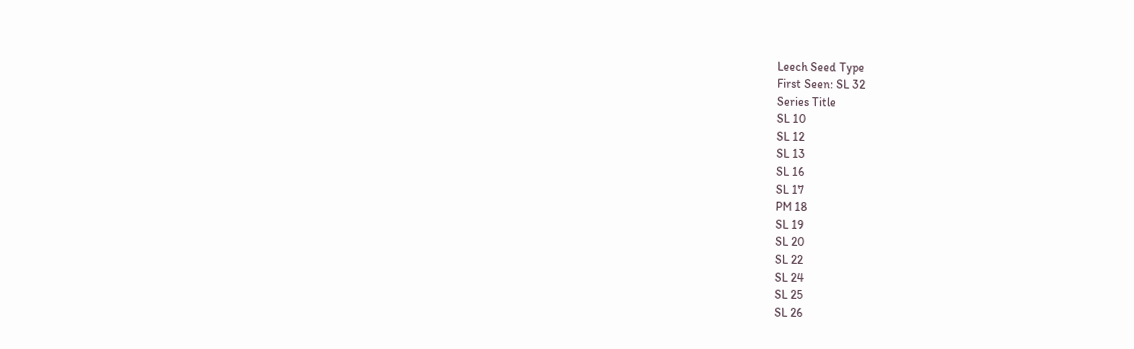Leech Seed Type
First Seen: SL 32
Series Title
SL 10
SL 12
SL 13
SL 16
SL 17
PM 18
SL 19
SL 20
SL 22
SL 24
SL 25
SL 26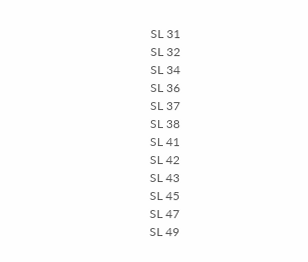SL 31
SL 32
SL 34
SL 36
SL 37
SL 38
SL 41
SL 42
SL 43
SL 45
SL 47
SL 49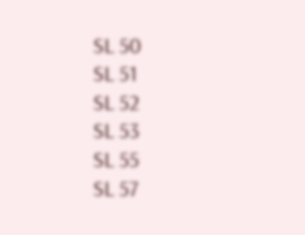SL 50
SL 51
SL 52
SL 53
SL 55
SL 57